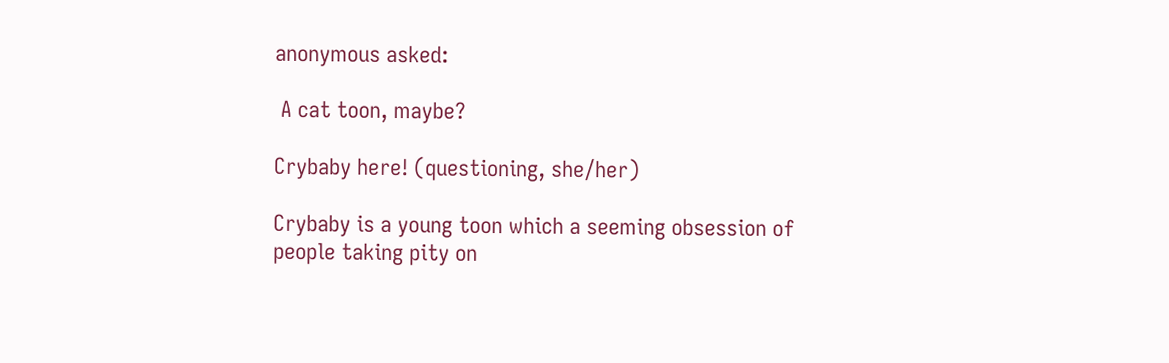anonymous asked:

 A cat toon, maybe?

Crybaby here! (questioning, she/her)

Crybaby is a young toon which a seeming obsession of people taking pity on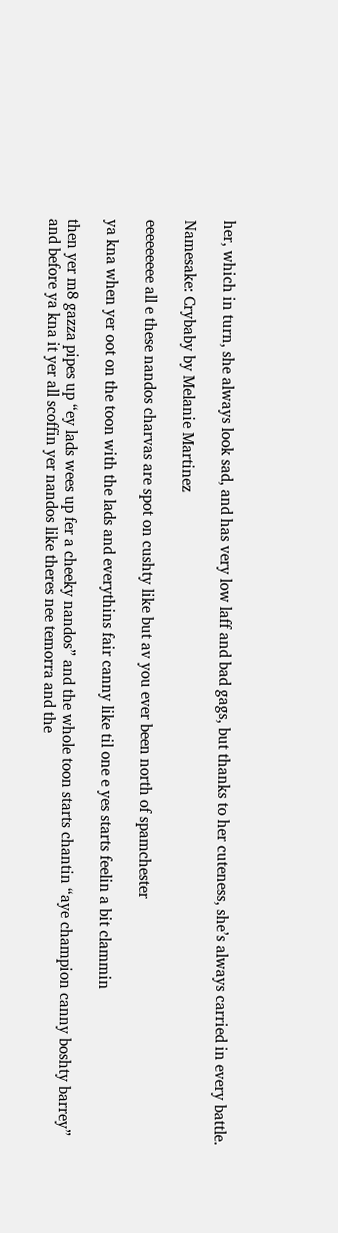her, which in turn, she always look sad, and has very low laff and bad gags, but thanks to her cuteness, she’s always carried in every battle.

Namesake: Crybaby by Melanie Martinez

eeeeeeeee all e these nandos charvas are spot on cushty like but av you ever been north of spamchester

ya kna when yer oot on the toon with the lads and everythins fair canny like til one e yes starts feelin a bit clammin

then yer m8 gazza pipes up “ey lads wees up fer a cheeky nandos” and the whole toon starts chantin “aye champion canny boshty barrey”
and before ya kna it yer all scoffin yer nandos like theres nee temorra and the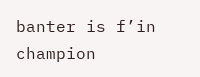banter is f’in champion